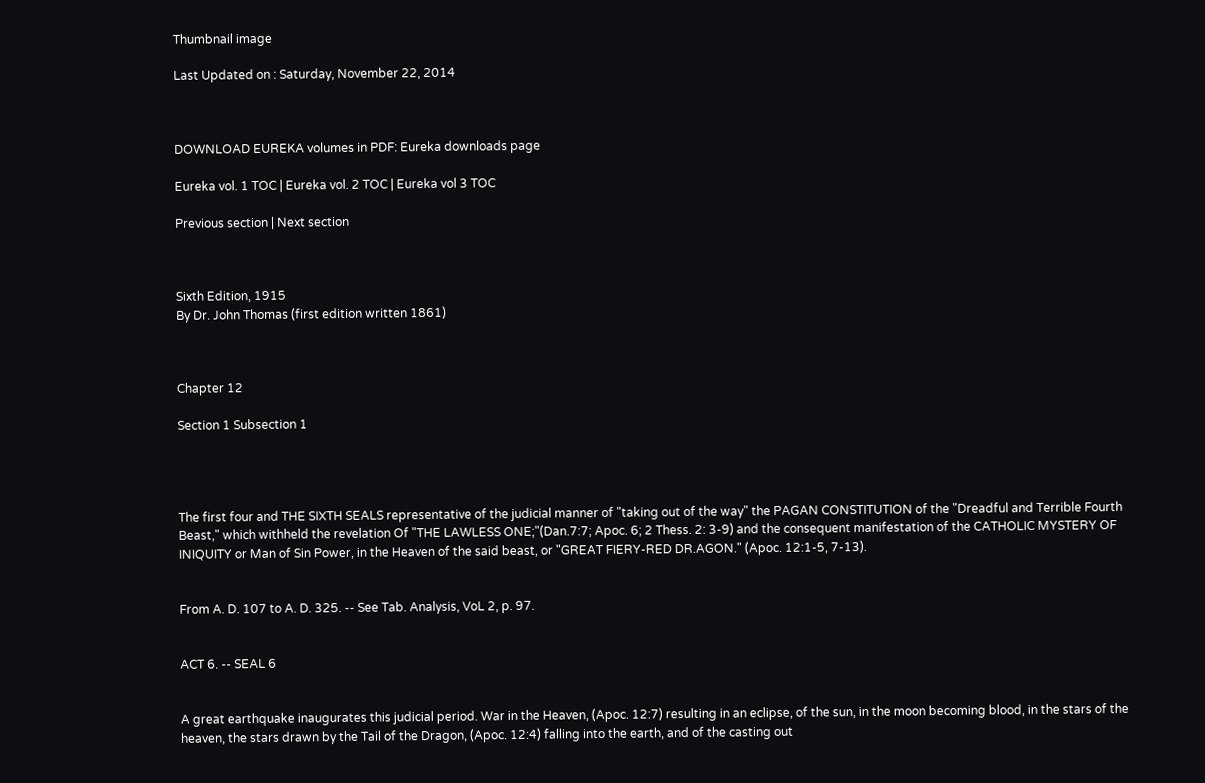Thumbnail image

Last Updated on : Saturday, November 22, 2014



DOWNLOAD EUREKA volumes in PDF: Eureka downloads page

Eureka vol. 1 TOC | Eureka vol. 2 TOC | Eureka vol 3 TOC

Previous section | Next section



Sixth Edition, 1915
By Dr. John Thomas (first edition written 1861)



Chapter 12

Section 1 Subsection 1




The first four and THE SIXTH SEALS representative of the judicial manner of "taking out of the way" the PAGAN CONSTITUTION of the "Dreadful and Terrible Fourth Beast," which withheld the revelation Of "THE LAWLESS ONE;"(Dan.7:7; Apoc. 6; 2 Thess. 2: 3-9) and the consequent manifestation of the CATHOLIC MYSTERY OF INIQUITY or Man of Sin Power, in the Heaven of the said beast, or "GREAT FIERY-RED DR.AGON." (Apoc. 12:1-5, 7-13).


From A. D. 107 to A. D. 325. -- See Tab. Analysis, VoL 2, p. 97.


ACT 6. -- SEAL 6


A great earthquake inaugurates this judicial period. War in the Heaven, (Apoc. 12:7) resulting in an eclipse, of the sun, in the moon becoming blood, in the stars of the heaven, the stars drawn by the Tail of the Dragon, (Apoc. 12:4) falling into the earth, and of the casting out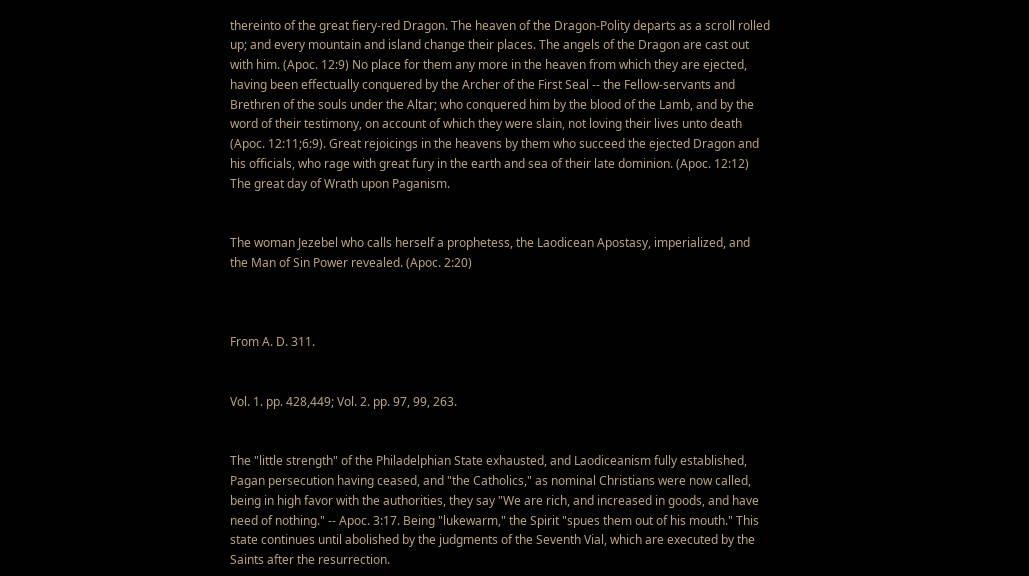thereinto of the great fiery-red Dragon. The heaven of the Dragon-Polity departs as a scroll rolled up; and every mountain and island change their places. The angels of the Dragon are cast out with him. (Apoc. 12:9) No place for them any more in the heaven from which they are ejected, having been effectually conquered by the Archer of the First Seal -- the Fellow-servants and Brethren of the souls under the Altar; who conquered him by the blood of the Lamb, and by the word of their testimony, on account of which they were slain, not loving their lives unto death (Apoc. 12:11;6:9). Great rejoicings in the heavens by them who succeed the ejected Dragon and his officials, who rage with great fury in the earth and sea of their late dominion. (Apoc. 12:12) The great day of Wrath upon Paganism.


The woman Jezebel who calls herself a prophetess, the Laodicean Apostasy, imperialized, and the Man of Sin Power revealed. (Apoc. 2:20)



From A. D. 311.


Vol. 1. pp. 428,449; Vol. 2. pp. 97, 99, 263.


The "little strength" of the Philadelphian State exhausted, and Laodiceanism fully established, Pagan persecution having ceased, and "the Catholics," as nominal Christians were now called, being in high favor with the authorities, they say "We are rich, and increased in goods, and have need of nothing." -- Apoc. 3:17. Being "lukewarm," the Spirit "spues them out of his mouth." This state continues until abolished by the judgments of the Seventh Vial, which are executed by the Saints after the resurrection.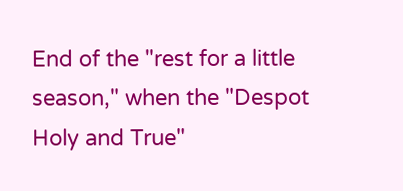End of the "rest for a little season," when the "Despot Holy and True"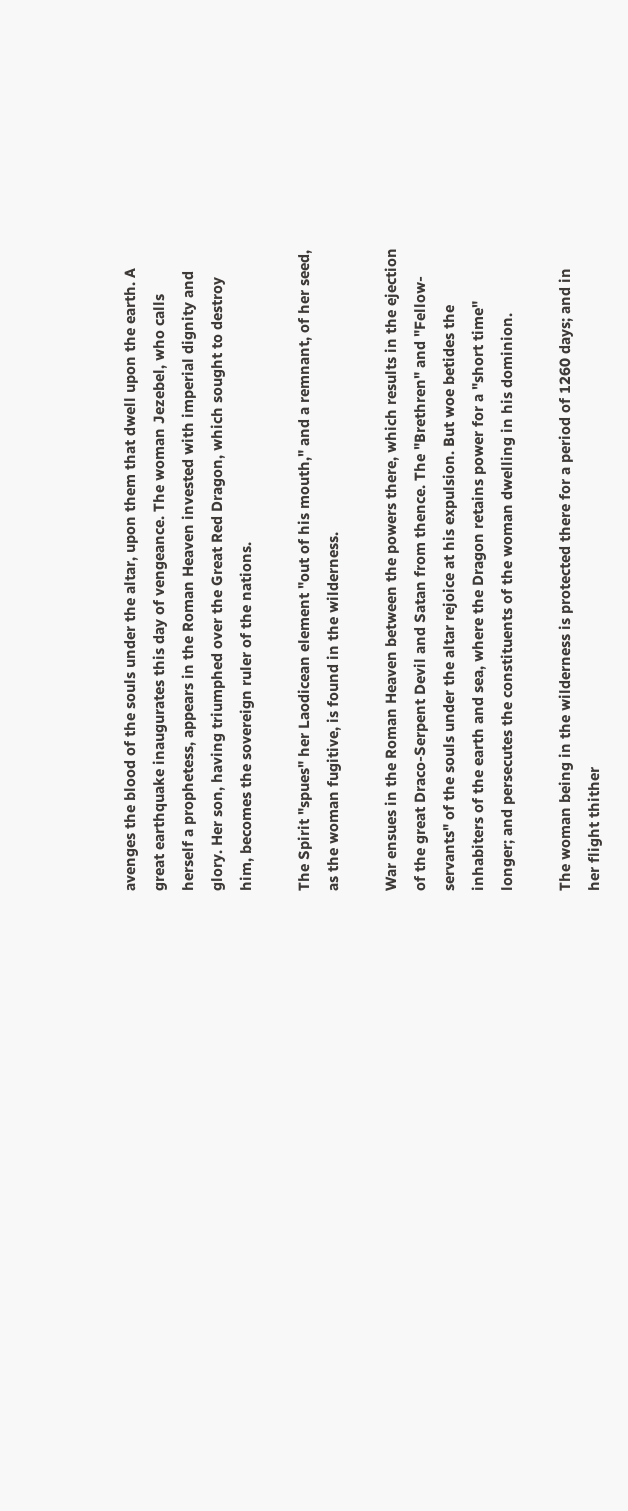avenges the blood of the souls under the altar, upon them that dwell upon the earth. A great earthquake inaugurates this day of vengeance. The woman Jezebel, who calls herself a prophetess, appears in the Roman Heaven invested with imperial dignity and glory. Her son, having triumphed over the Great Red Dragon, which sought to destroy him, becomes the sovereign ruler of the nations.

The Spirit "spues" her Laodicean element "out of his mouth," and a remnant, of her seed, as the woman fugitive, is found in the wilderness.

War ensues in the Roman Heaven between the powers there, which results in the ejection of the great Draco-Serpent Devil and Satan from thence. The "Brethren" and "Fellow-servants" of the souls under the altar rejoice at his expulsion. But woe betides the inhabiters of the earth and sea, where the Dragon retains power for a "short time" longer; and persecutes the constituents of the woman dwelling in his dominion.

The woman being in the wilderness is protected there for a period of 1260 days; and in her flight thither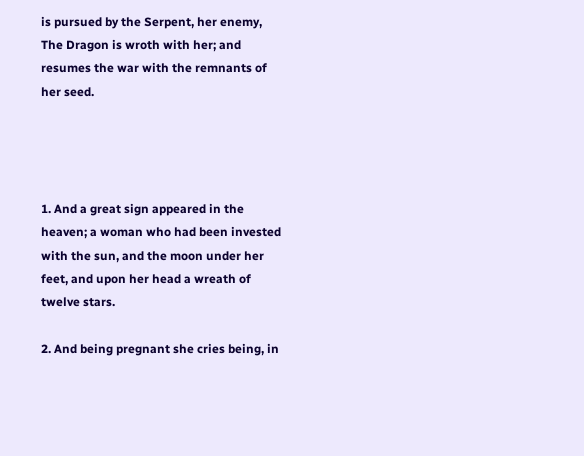is pursued by the Serpent, her enemy, The Dragon is wroth with her; and resumes the war with the remnants of her seed.




1. And a great sign appeared in the heaven; a woman who had been invested with the sun, and the moon under her feet, and upon her head a wreath of twelve stars.

2. And being pregnant she cries being, in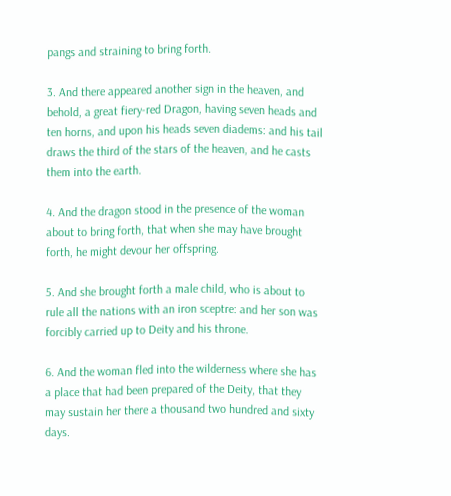pangs and straining to bring forth.

3. And there appeared another sign in the heaven, and behold, a great fiery-red Dragon, having seven heads and ten horns, and upon his heads seven diadems: and his tail draws the third of the stars of the heaven, and he casts them into the earth.

4. And the dragon stood in the presence of the woman about to bring forth, that when she may have brought forth, he might devour her offspring.

5. And she brought forth a male child, who is about to rule all the nations with an iron sceptre: and her son was forcibly carried up to Deity and his throne.

6. And the woman fled into the wilderness where she has a place that had been prepared of the Deity, that they may sustain her there a thousand two hundred and sixty days.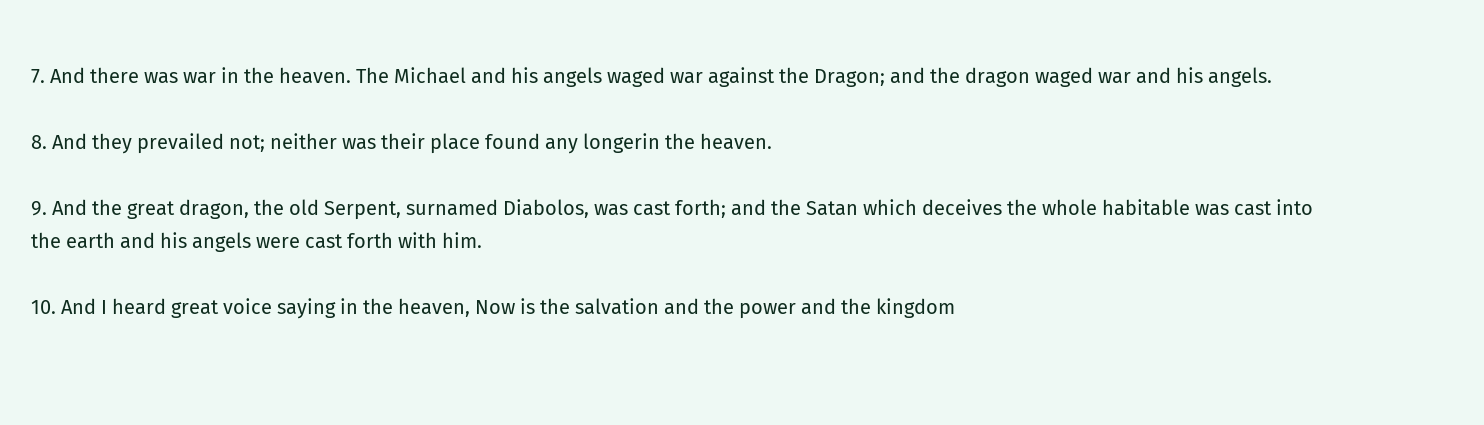7. And there was war in the heaven. The Michael and his angels waged war against the Dragon; and the dragon waged war and his angels.

8. And they prevailed not; neither was their place found any longerin the heaven.

9. And the great dragon, the old Serpent, surnamed Diabolos, was cast forth; and the Satan which deceives the whole habitable was cast into the earth and his angels were cast forth with him.

10. And I heard great voice saying in the heaven, Now is the salvation and the power and the kingdom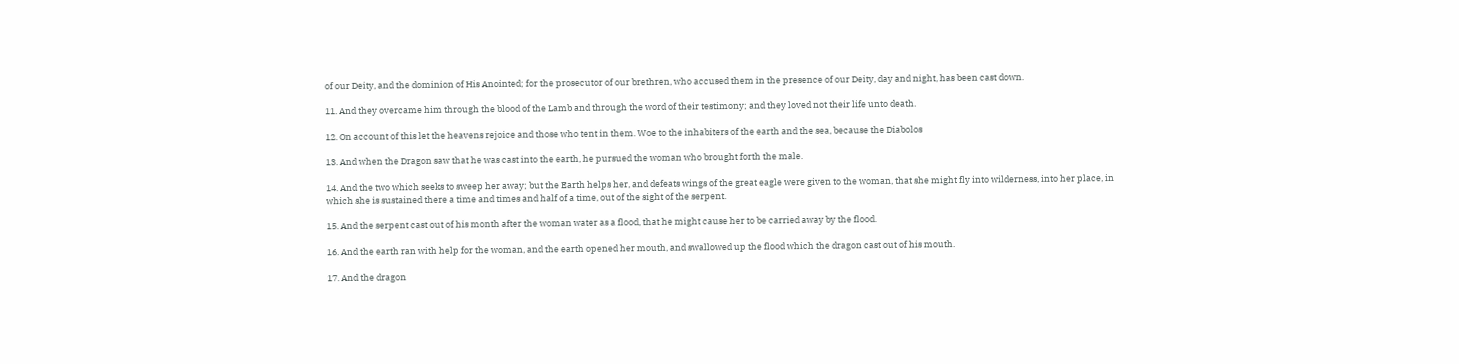of our Deity, and the dominion of His Anointed; for the prosecutor of our brethren, who accused them in the presence of our Deity, day and night, has been cast down.

11. And they overcame him through the blood of the Lamb and through the word of their testimony; and they loved not their life unto death.

12. On account of this let the heavens rejoice and those who tent in them. Woe to the inhabiters of the earth and the sea, because the Diabolos

13. And when the Dragon saw that he was cast into the earth, he pursued the woman who brought forth the male.

14. And the two which seeks to sweep her away; but the Earth helps her, and defeats wings of the great eagle were given to the woman, that she might fly into wilderness, into her place, in which she is sustained there a time and times and half of a time, out of the sight of the serpent.

15. And the serpent cast out of his month after the woman water as a flood, that he might cause her to be carried away by the flood.

16. And the earth ran with help for the woman, and the earth opened her mouth, and swallowed up the flood which the dragon cast out of his mouth.

17. And the dragon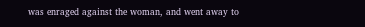was enraged against the woman, and went away to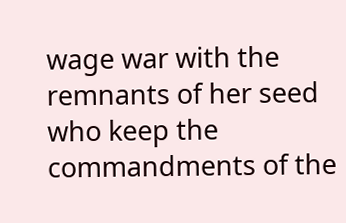wage war with the remnants of her seed who keep the commandments of the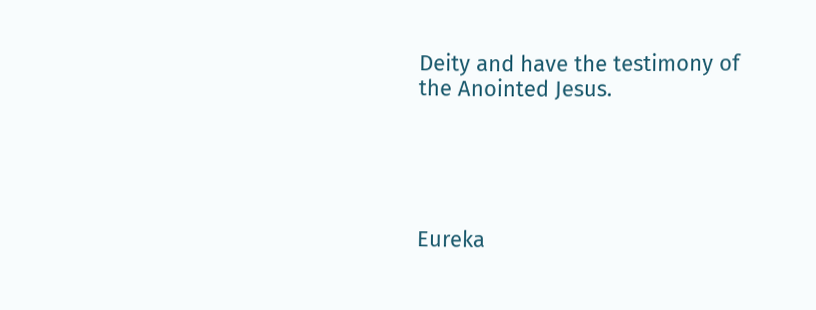Deity and have the testimony of the Anointed Jesus.





Eureka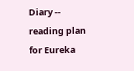Diary -- reading plan for Eureka